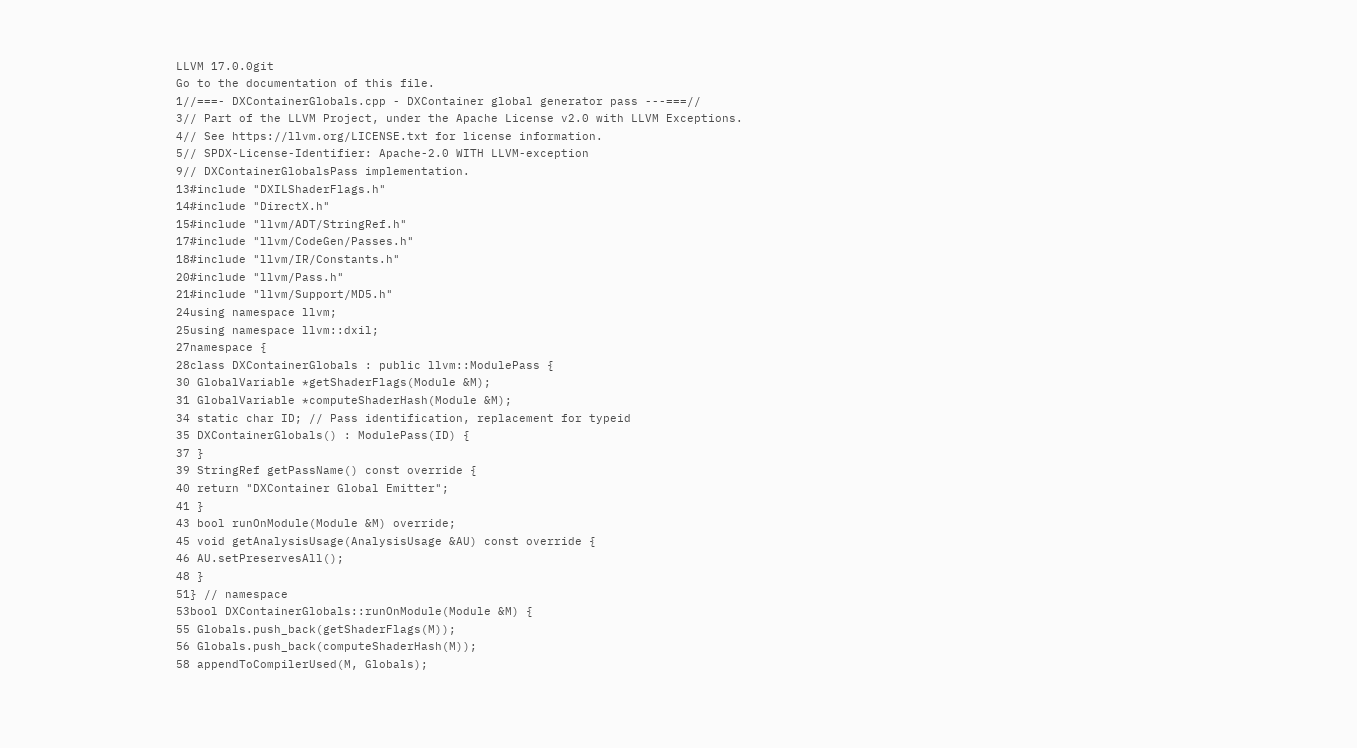LLVM 17.0.0git
Go to the documentation of this file.
1//===- DXContainerGlobals.cpp - DXContainer global generator pass ---===//
3// Part of the LLVM Project, under the Apache License v2.0 with LLVM Exceptions.
4// See https://llvm.org/LICENSE.txt for license information.
5// SPDX-License-Identifier: Apache-2.0 WITH LLVM-exception
9// DXContainerGlobalsPass implementation.
13#include "DXILShaderFlags.h"
14#include "DirectX.h"
15#include "llvm/ADT/StringRef.h"
17#include "llvm/CodeGen/Passes.h"
18#include "llvm/IR/Constants.h"
20#include "llvm/Pass.h"
21#include "llvm/Support/MD5.h"
24using namespace llvm;
25using namespace llvm::dxil;
27namespace {
28class DXContainerGlobals : public llvm::ModulePass {
30 GlobalVariable *getShaderFlags(Module &M);
31 GlobalVariable *computeShaderHash(Module &M);
34 static char ID; // Pass identification, replacement for typeid
35 DXContainerGlobals() : ModulePass(ID) {
37 }
39 StringRef getPassName() const override {
40 return "DXContainer Global Emitter";
41 }
43 bool runOnModule(Module &M) override;
45 void getAnalysisUsage(AnalysisUsage &AU) const override {
46 AU.setPreservesAll();
48 }
51} // namespace
53bool DXContainerGlobals::runOnModule(Module &M) {
55 Globals.push_back(getShaderFlags(M));
56 Globals.push_back(computeShaderHash(M));
58 appendToCompilerUsed(M, Globals);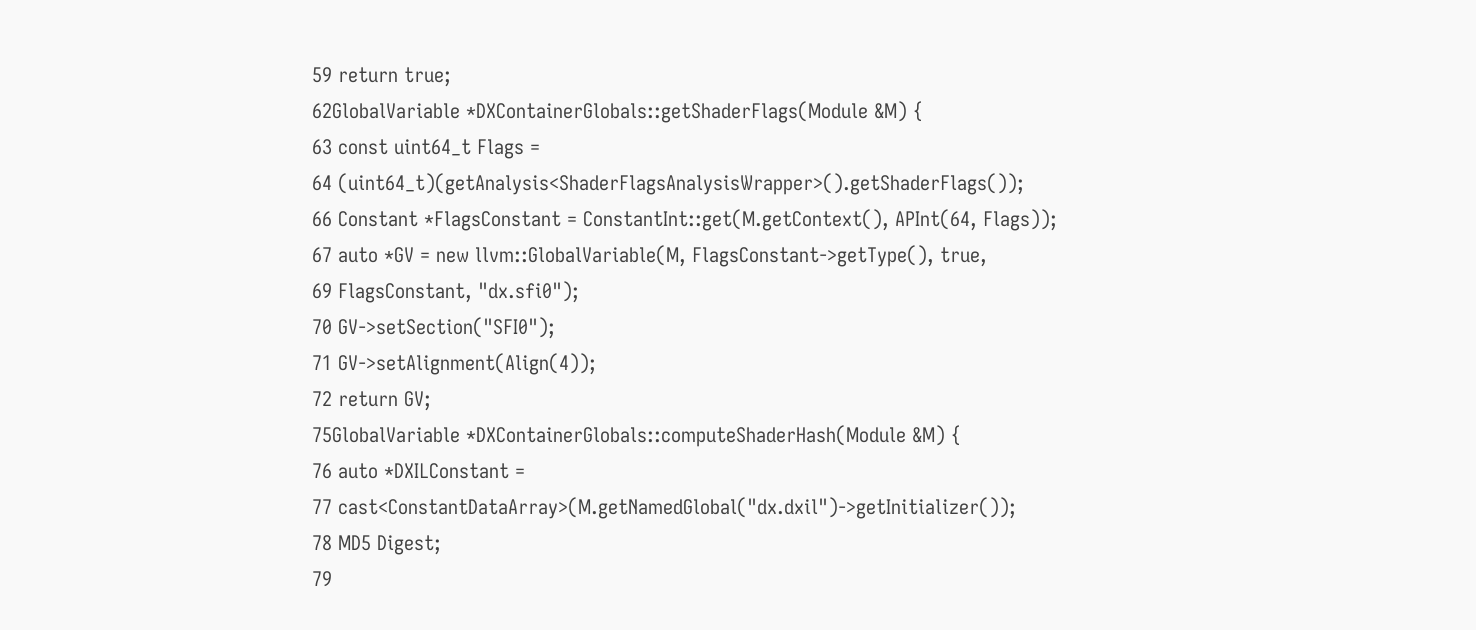59 return true;
62GlobalVariable *DXContainerGlobals::getShaderFlags(Module &M) {
63 const uint64_t Flags =
64 (uint64_t)(getAnalysis<ShaderFlagsAnalysisWrapper>().getShaderFlags());
66 Constant *FlagsConstant = ConstantInt::get(M.getContext(), APInt(64, Flags));
67 auto *GV = new llvm::GlobalVariable(M, FlagsConstant->getType(), true,
69 FlagsConstant, "dx.sfi0");
70 GV->setSection("SFI0");
71 GV->setAlignment(Align(4));
72 return GV;
75GlobalVariable *DXContainerGlobals::computeShaderHash(Module &M) {
76 auto *DXILConstant =
77 cast<ConstantDataArray>(M.getNamedGlobal("dx.dxil")->getInitializer());
78 MD5 Digest;
79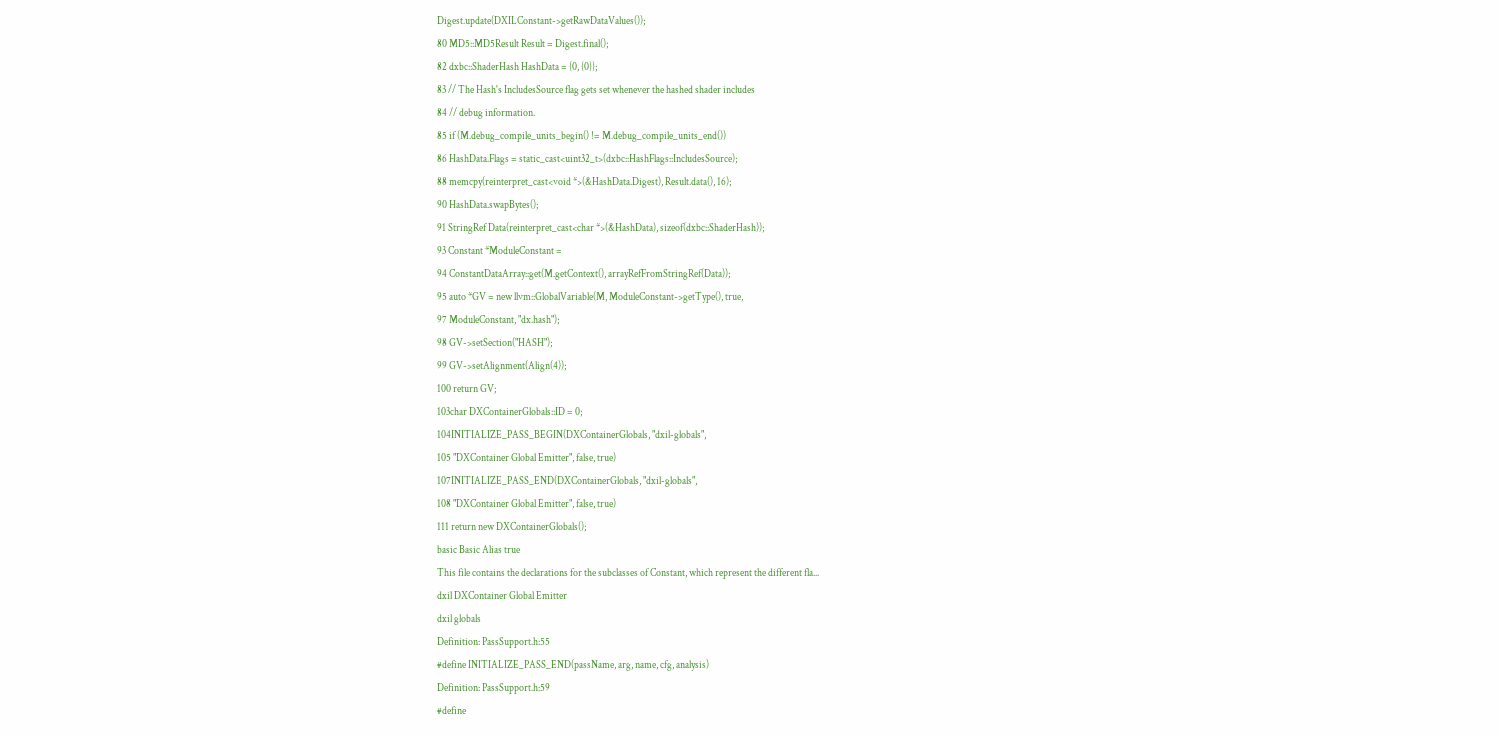Digest.update(DXILConstant->getRawDataValues());
80 MD5::MD5Result Result = Digest.final();
82 dxbc::ShaderHash HashData = {0, {0}};
83 // The Hash's IncludesSource flag gets set whenever the hashed shader includes
84 // debug information.
85 if (M.debug_compile_units_begin() != M.debug_compile_units_end())
86 HashData.Flags = static_cast<uint32_t>(dxbc::HashFlags::IncludesSource);
88 memcpy(reinterpret_cast<void *>(&HashData.Digest), Result.data(), 16);
90 HashData.swapBytes();
91 StringRef Data(reinterpret_cast<char *>(&HashData), sizeof(dxbc::ShaderHash));
93 Constant *ModuleConstant =
94 ConstantDataArray::get(M.getContext(), arrayRefFromStringRef(Data));
95 auto *GV = new llvm::GlobalVariable(M, ModuleConstant->getType(), true,
97 ModuleConstant, "dx.hash");
98 GV->setSection("HASH");
99 GV->setAlignment(Align(4));
100 return GV;
103char DXContainerGlobals::ID = 0;
104INITIALIZE_PASS_BEGIN(DXContainerGlobals, "dxil-globals",
105 "DXContainer Global Emitter", false, true)
107INITIALIZE_PASS_END(DXContainerGlobals, "dxil-globals",
108 "DXContainer Global Emitter", false, true)
111 return new DXContainerGlobals();
basic Basic Alias true
This file contains the declarations for the subclasses of Constant, which represent the different fla...
dxil DXContainer Global Emitter
dxil globals
Definition: PassSupport.h:55
#define INITIALIZE_PASS_END(passName, arg, name, cfg, analysis)
Definition: PassSupport.h:59
#define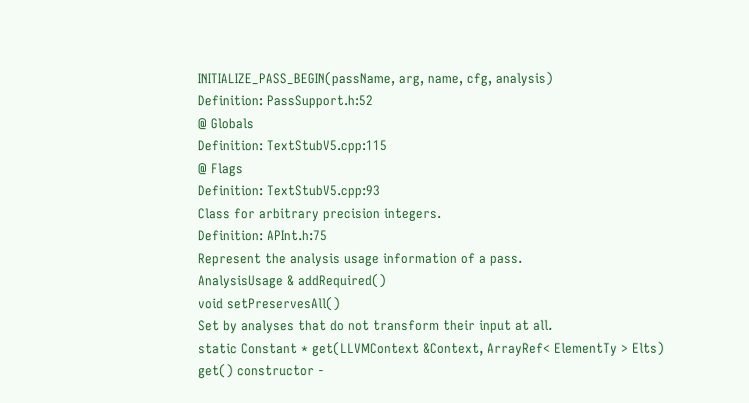INITIALIZE_PASS_BEGIN(passName, arg, name, cfg, analysis)
Definition: PassSupport.h:52
@ Globals
Definition: TextStubV5.cpp:115
@ Flags
Definition: TextStubV5.cpp:93
Class for arbitrary precision integers.
Definition: APInt.h:75
Represent the analysis usage information of a pass.
AnalysisUsage & addRequired()
void setPreservesAll()
Set by analyses that do not transform their input at all.
static Constant * get(LLVMContext &Context, ArrayRef< ElementTy > Elts)
get() constructor -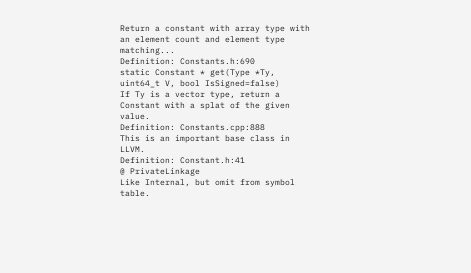Return a constant with array type with an element count and element type matching...
Definition: Constants.h:690
static Constant * get(Type *Ty, uint64_t V, bool IsSigned=false)
If Ty is a vector type, return a Constant with a splat of the given value.
Definition: Constants.cpp:888
This is an important base class in LLVM.
Definition: Constant.h:41
@ PrivateLinkage
Like Internal, but omit from symbol table.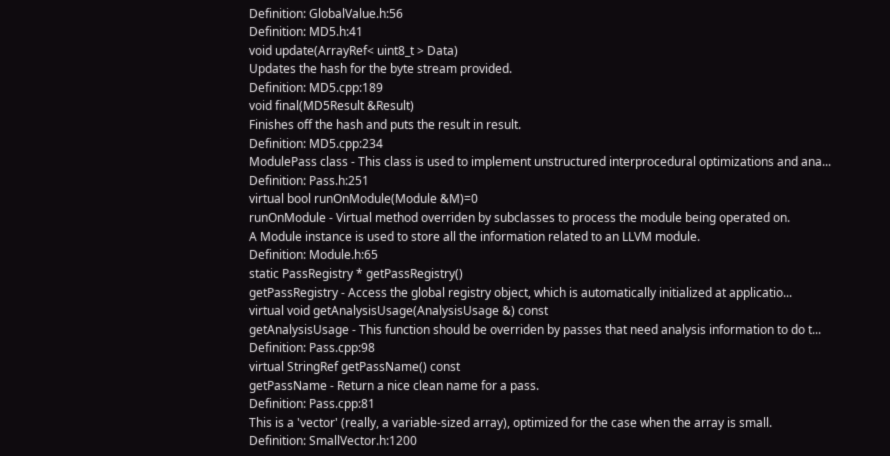Definition: GlobalValue.h:56
Definition: MD5.h:41
void update(ArrayRef< uint8_t > Data)
Updates the hash for the byte stream provided.
Definition: MD5.cpp:189
void final(MD5Result &Result)
Finishes off the hash and puts the result in result.
Definition: MD5.cpp:234
ModulePass class - This class is used to implement unstructured interprocedural optimizations and ana...
Definition: Pass.h:251
virtual bool runOnModule(Module &M)=0
runOnModule - Virtual method overriden by subclasses to process the module being operated on.
A Module instance is used to store all the information related to an LLVM module.
Definition: Module.h:65
static PassRegistry * getPassRegistry()
getPassRegistry - Access the global registry object, which is automatically initialized at applicatio...
virtual void getAnalysisUsage(AnalysisUsage &) const
getAnalysisUsage - This function should be overriden by passes that need analysis information to do t...
Definition: Pass.cpp:98
virtual StringRef getPassName() const
getPassName - Return a nice clean name for a pass.
Definition: Pass.cpp:81
This is a 'vector' (really, a variable-sized array), optimized for the case when the array is small.
Definition: SmallVector.h:1200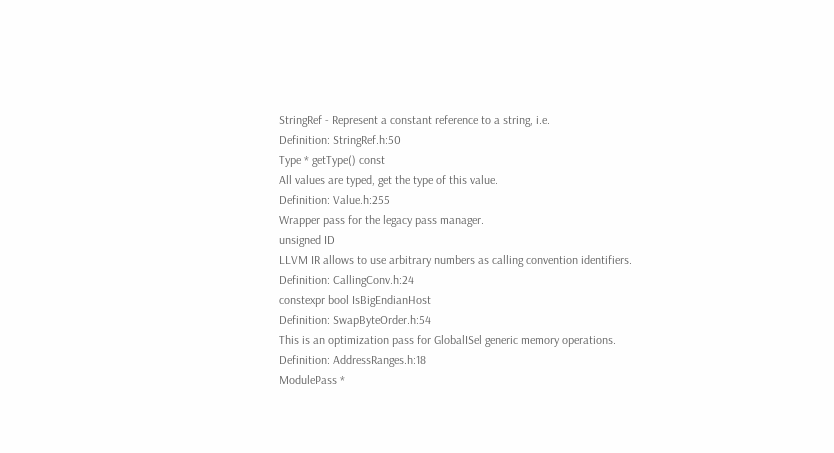StringRef - Represent a constant reference to a string, i.e.
Definition: StringRef.h:50
Type * getType() const
All values are typed, get the type of this value.
Definition: Value.h:255
Wrapper pass for the legacy pass manager.
unsigned ID
LLVM IR allows to use arbitrary numbers as calling convention identifiers.
Definition: CallingConv.h:24
constexpr bool IsBigEndianHost
Definition: SwapByteOrder.h:54
This is an optimization pass for GlobalISel generic memory operations.
Definition: AddressRanges.h:18
ModulePass *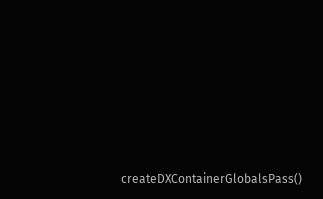createDXContainerGlobalsPass()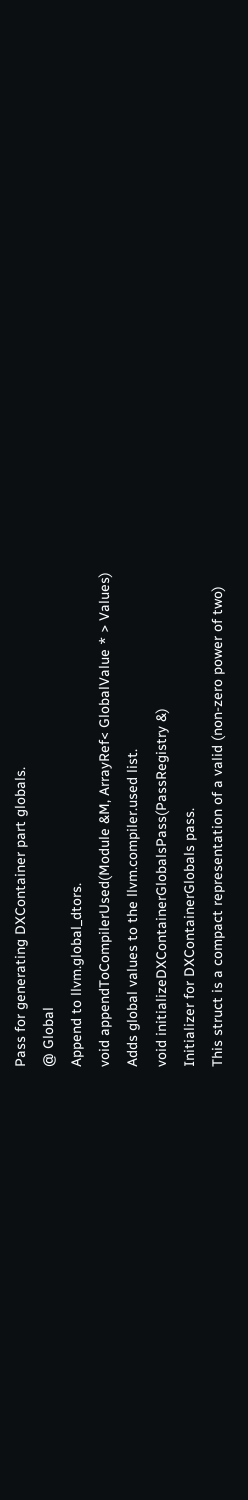Pass for generating DXContainer part globals.
@ Global
Append to llvm.global_dtors.
void appendToCompilerUsed(Module &M, ArrayRef< GlobalValue * > Values)
Adds global values to the llvm.compiler.used list.
void initializeDXContainerGlobalsPass(PassRegistry &)
Initializer for DXContainerGlobals pass.
This struct is a compact representation of a valid (non-zero power of two)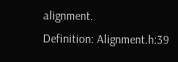alignment.
Definition: Alignment.h:39